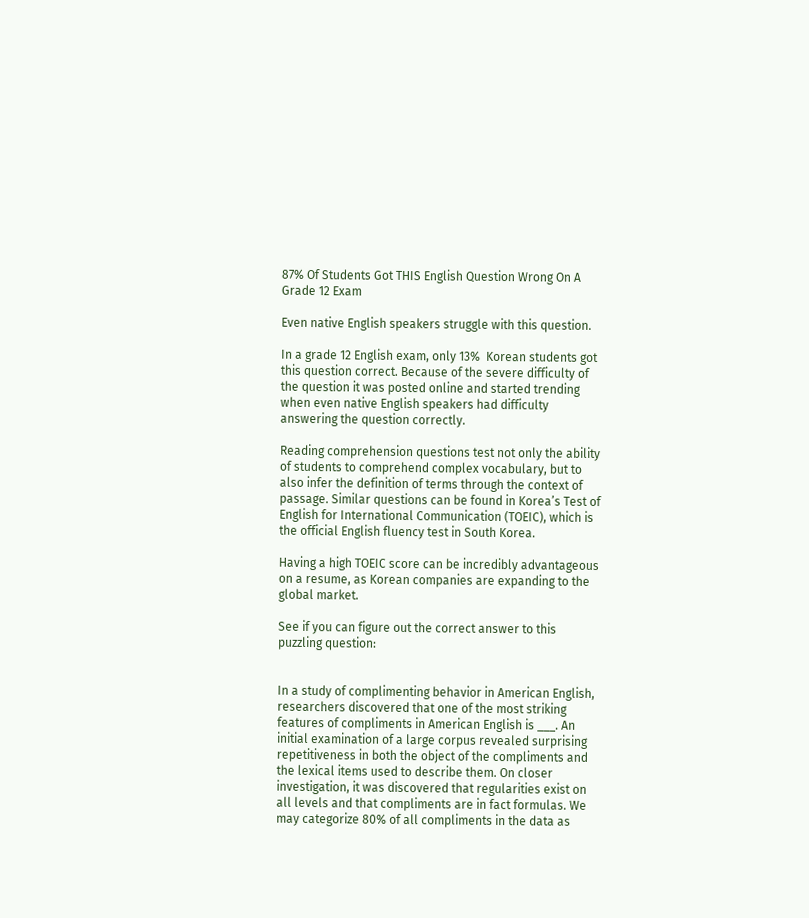87% Of Students Got THIS English Question Wrong On A Grade 12 Exam

Even native English speakers struggle with this question.

In a grade 12 English exam, only 13%  Korean students got this question correct. Because of the severe difficulty of the question it was posted online and started trending when even native English speakers had difficulty answering the question correctly.

Reading comprehension questions test not only the ability of students to comprehend complex vocabulary, but to also infer the definition of terms through the context of passage. Similar questions can be found in Korea’s Test of English for International Communication (TOEIC), which is the official English fluency test in South Korea.

Having a high TOEIC score can be incredibly advantageous on a resume, as Korean companies are expanding to the global market.

See if you can figure out the correct answer to this puzzling question:


In a study of complimenting behavior in American English, researchers discovered that one of the most striking features of compliments in American English is ___. An initial examination of a large corpus revealed surprising repetitiveness in both the object of the compliments and the lexical items used to describe them. On closer investigation, it was discovered that regularities exist on all levels and that compliments are in fact formulas. We may categorize 80% of all compliments in the data as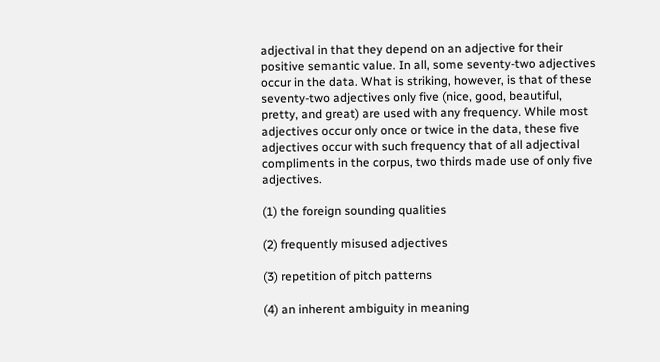adjectival in that they depend on an adjective for their positive semantic value. In all, some seventy-two adjectives occur in the data. What is striking, however, is that of these seventy-two adjectives only five (nice, good, beautiful, pretty, and great) are used with any frequency. While most adjectives occur only once or twice in the data, these five adjectives occur with such frequency that of all adjectival compliments in the corpus, two thirds made use of only five adjectives.

(1) the foreign sounding qualities

(2) frequently misused adjectives

(3) repetition of pitch patterns

(4) an inherent ambiguity in meaning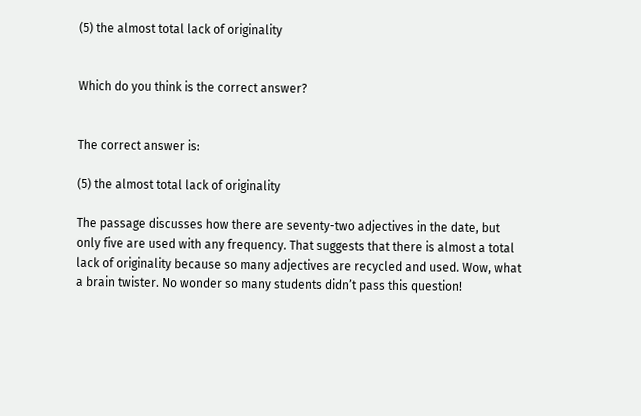(5) the almost total lack of originality


Which do you think is the correct answer?


The correct answer is:

(5) the almost total lack of originality

The passage discusses how there are seventy-two adjectives in the date, but only five are used with any frequency. That suggests that there is almost a total lack of originality because so many adjectives are recycled and used. Wow, what a brain twister. No wonder so many students didn’t pass this question!